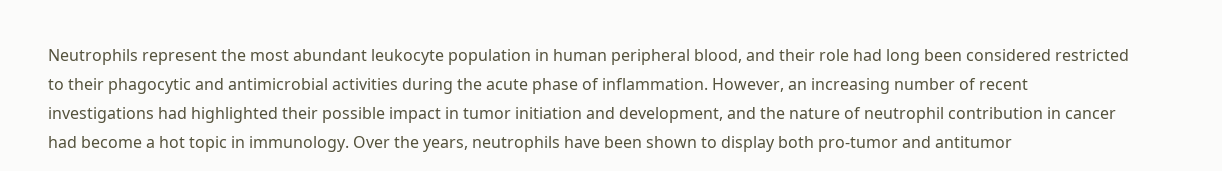Neutrophils represent the most abundant leukocyte population in human peripheral blood, and their role had long been considered restricted to their phagocytic and antimicrobial activities during the acute phase of inflammation. However, an increasing number of recent investigations had highlighted their possible impact in tumor initiation and development, and the nature of neutrophil contribution in cancer had become a hot topic in immunology. Over the years, neutrophils have been shown to display both pro-tumor and antitumor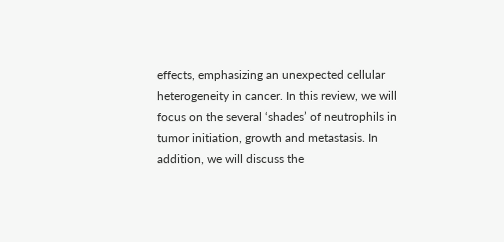effects, emphasizing an unexpected cellular heterogeneity in cancer. In this review, we will focus on the several ‘shades’ of neutrophils in tumor initiation, growth and metastasis. In addition, we will discuss the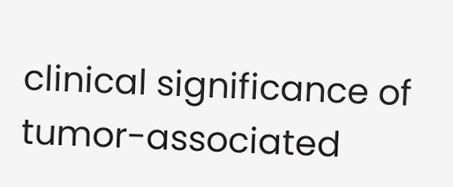clinical significance of tumor-associated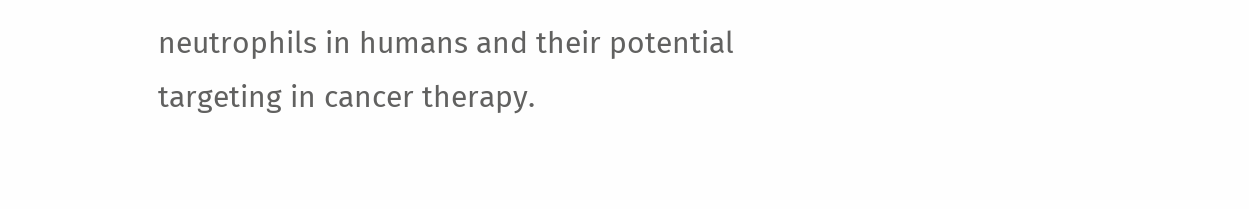neutrophils in humans and their potential targeting in cancer therapy.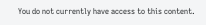You do not currently have access to this content.